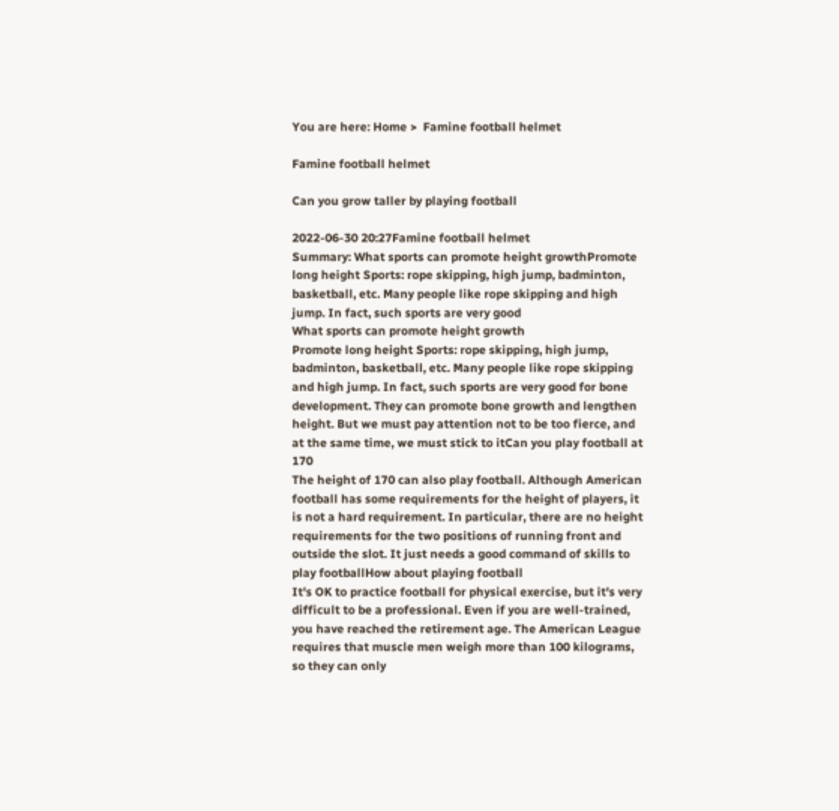You are here: Home >  Famine football helmet

Famine football helmet

Can you grow taller by playing football

2022-06-30 20:27Famine football helmet
Summary: What sports can promote height growthPromote long height Sports: rope skipping, high jump, badminton, basketball, etc. Many people like rope skipping and high jump. In fact, such sports are very good
What sports can promote height growth
Promote long height Sports: rope skipping, high jump, badminton, basketball, etc. Many people like rope skipping and high jump. In fact, such sports are very good for bone development. They can promote bone growth and lengthen height. But we must pay attention not to be too fierce, and at the same time, we must stick to itCan you play football at 170
The height of 170 can also play football. Although American football has some requirements for the height of players, it is not a hard requirement. In particular, there are no height requirements for the two positions of running front and outside the slot. It just needs a good command of skills to play footballHow about playing football
It's OK to practice football for physical exercise, but it's very difficult to be a professional. Even if you are well-trained, you have reached the retirement age. The American League requires that muscle men weigh more than 100 kilograms, so they can only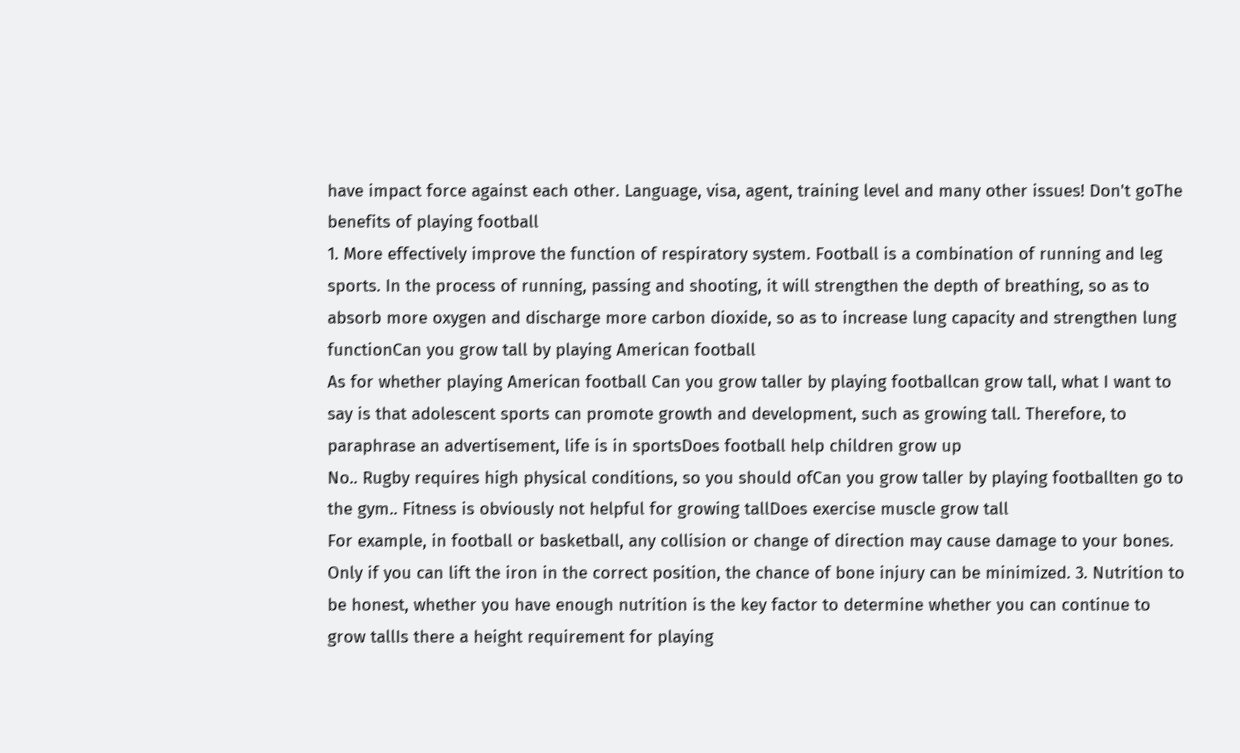have impact force against each other. Language, visa, agent, training level and many other issues! Don't goThe benefits of playing football
1. More effectively improve the function of respiratory system. Football is a combination of running and leg sports. In the process of running, passing and shooting, it will strengthen the depth of breathing, so as to absorb more oxygen and discharge more carbon dioxide, so as to increase lung capacity and strengthen lung functionCan you grow tall by playing American football
As for whether playing American football Can you grow taller by playing footballcan grow tall, what I want to say is that adolescent sports can promote growth and development, such as growing tall. Therefore, to paraphrase an advertisement, life is in sportsDoes football help children grow up
No.. Rugby requires high physical conditions, so you should ofCan you grow taller by playing footballten go to the gym.. Fitness is obviously not helpful for growing tallDoes exercise muscle grow tall
For example, in football or basketball, any collision or change of direction may cause damage to your bones. Only if you can lift the iron in the correct position, the chance of bone injury can be minimized. 3. Nutrition to be honest, whether you have enough nutrition is the key factor to determine whether you can continue to grow tallIs there a height requirement for playing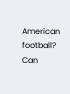American football? Can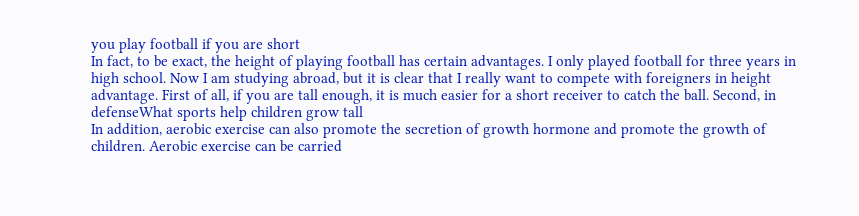you play football if you are short
In fact, to be exact, the height of playing football has certain advantages. I only played football for three years in high school. Now I am studying abroad, but it is clear that I really want to compete with foreigners in height advantage. First of all, if you are tall enough, it is much easier for a short receiver to catch the ball. Second, in defenseWhat sports help children grow tall
In addition, aerobic exercise can also promote the secretion of growth hormone and promote the growth of children. Aerobic exercise can be carried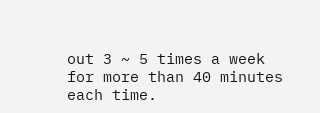out 3 ~ 5 times a week for more than 40 minutes each time.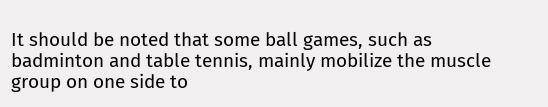It should be noted that some ball games, such as badminton and table tennis, mainly mobilize the muscle group on one side to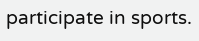participate in sports.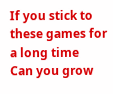If you stick to these games for a long time
Can you grow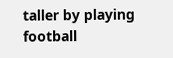taller by playing football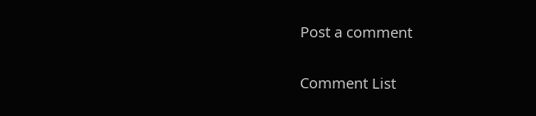Post a comment

Comment List